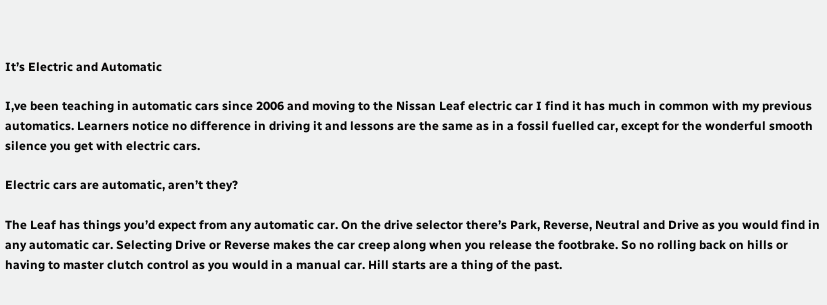It’s Electric and Automatic

I,ve been teaching in automatic cars since 2006 and moving to the Nissan Leaf electric car I find it has much in common with my previous automatics. Learners notice no difference in driving it and lessons are the same as in a fossil fuelled car, except for the wonderful smooth silence you get with electric cars.

Electric cars are automatic, aren’t they?

The Leaf has things you’d expect from any automatic car. On the drive selector there’s Park, Reverse, Neutral and Drive as you would find in any automatic car. Selecting Drive or Reverse makes the car creep along when you release the footbrake. So no rolling back on hills or having to master clutch control as you would in a manual car. Hill starts are a thing of the past.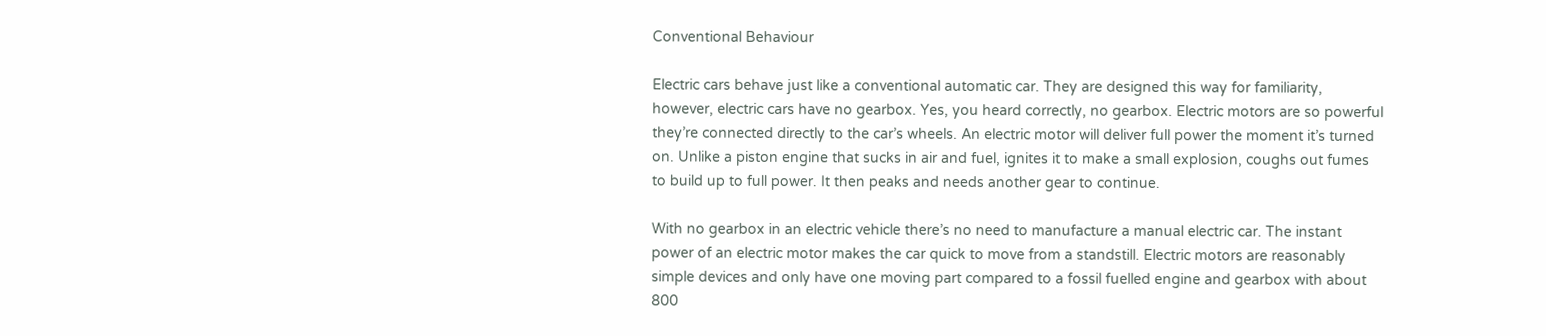Conventional Behaviour

Electric cars behave just like a conventional automatic car. They are designed this way for familiarity, however, electric cars have no gearbox. Yes, you heard correctly, no gearbox. Electric motors are so powerful they’re connected directly to the car’s wheels. An electric motor will deliver full power the moment it’s turned on. Unlike a piston engine that sucks in air and fuel, ignites it to make a small explosion, coughs out fumes to build up to full power. It then peaks and needs another gear to continue.

With no gearbox in an electric vehicle there’s no need to manufacture a manual electric car. The instant power of an electric motor makes the car quick to move from a standstill. Electric motors are reasonably simple devices and only have one moving part compared to a fossil fuelled engine and gearbox with about 800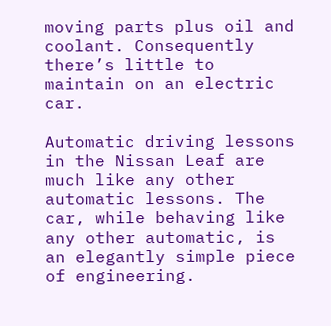moving parts plus oil and coolant. Consequently there’s little to maintain on an electric car.

Automatic driving lessons in the Nissan Leaf are much like any other automatic lessons. The car, while behaving like any other automatic, is an elegantly simple piece of engineering.